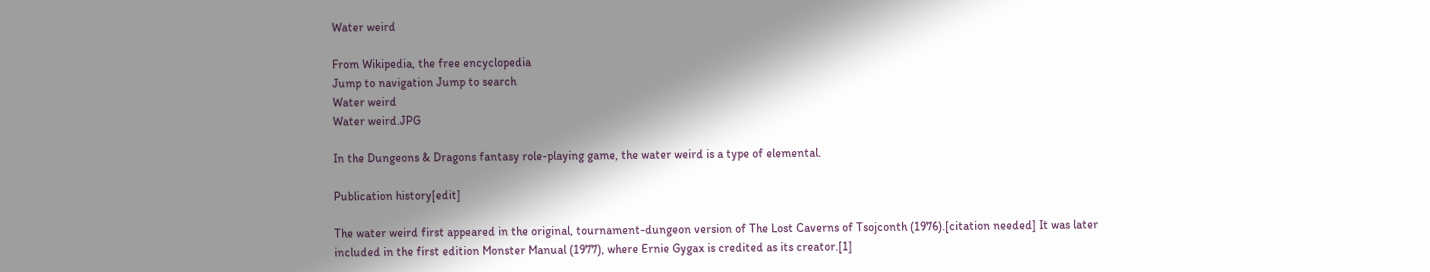Water weird

From Wikipedia, the free encyclopedia
Jump to navigation Jump to search
Water weird
Water weird.JPG

In the Dungeons & Dragons fantasy role-playing game, the water weird is a type of elemental.

Publication history[edit]

The water weird first appeared in the original, tournament-dungeon version of The Lost Caverns of Tsojconth (1976).[citation needed] It was later included in the first edition Monster Manual (1977), where Ernie Gygax is credited as its creator.[1]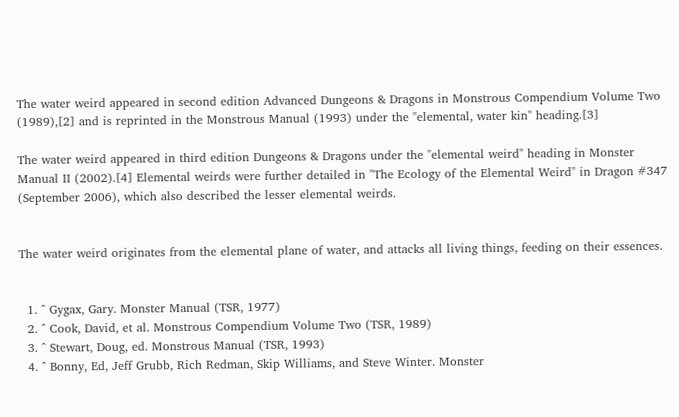The water weird appeared in second edition Advanced Dungeons & Dragons in Monstrous Compendium Volume Two (1989),[2] and is reprinted in the Monstrous Manual (1993) under the "elemental, water kin" heading.[3]

The water weird appeared in third edition Dungeons & Dragons under the "elemental weird" heading in Monster Manual II (2002).[4] Elemental weirds were further detailed in "The Ecology of the Elemental Weird" in Dragon #347 (September 2006), which also described the lesser elemental weirds.


The water weird originates from the elemental plane of water, and attacks all living things, feeding on their essences.


  1. ^ Gygax, Gary. Monster Manual (TSR, 1977)
  2. ^ Cook, David, et al. Monstrous Compendium Volume Two (TSR, 1989)
  3. ^ Stewart, Doug, ed. Monstrous Manual (TSR, 1993)
  4. ^ Bonny, Ed, Jeff Grubb, Rich Redman, Skip Williams, and Steve Winter. Monster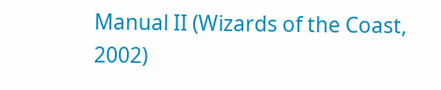Manual II (Wizards of the Coast, 2002)